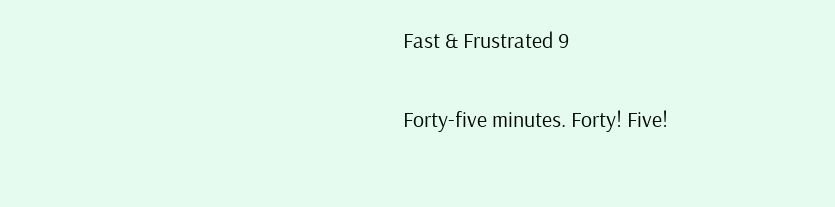Fast & Frustrated 9

Forty-five minutes. Forty! Five!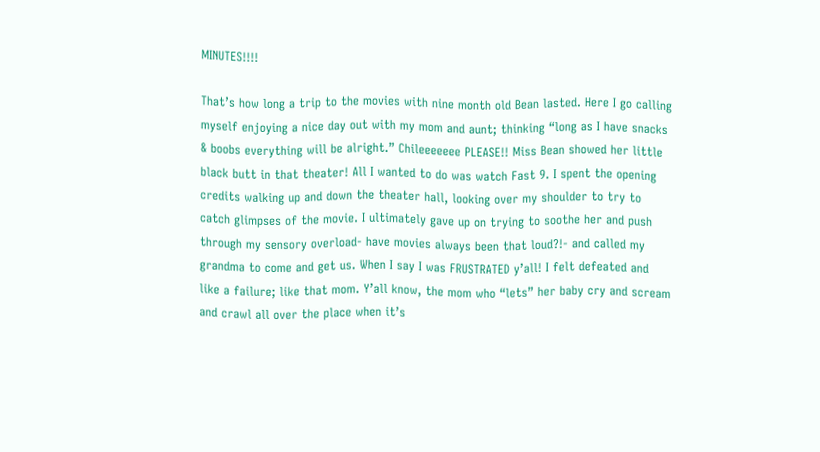MINUTES!!!!

That’s how long a trip to the movies with nine month old Bean lasted. Here I go calling myself enjoying a nice day out with my mom and aunt; thinking “long as I have snacks & boobs everything will be alright.” Chileeeeeee PLEASE!! Miss Bean showed her little black butt in that theater! All I wanted to do was watch Fast 9. I spent the opening credits walking up and down the theater hall, looking over my shoulder to try to catch glimpses of the movie. I ultimately gave up on trying to soothe her and push through my sensory overload- have movies always been that loud?!- and called my grandma to come and get us. When I say I was FRUSTRATED y’all! I felt defeated and like a failure; like that mom. Y’all know, the mom who “lets” her baby cry and scream and crawl all over the place when it’s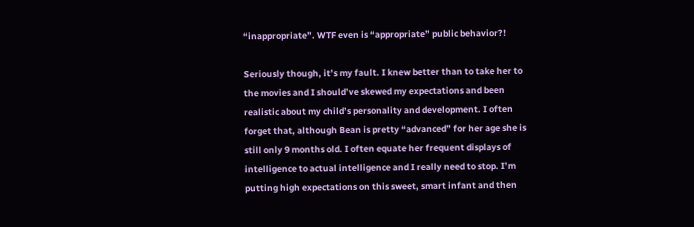“inappropriate”. WTF even is “appropriate” public behavior?!

Seriously though, it’s my fault. I knew better than to take her to the movies and I should’ve skewed my expectations and been realistic about my child’s personality and development. I often forget that, although Bean is pretty “advanced” for her age she is still only 9 months old. I often equate her frequent displays of intelligence to actual intelligence and I really need to stop. I’m putting high expectations on this sweet, smart infant and then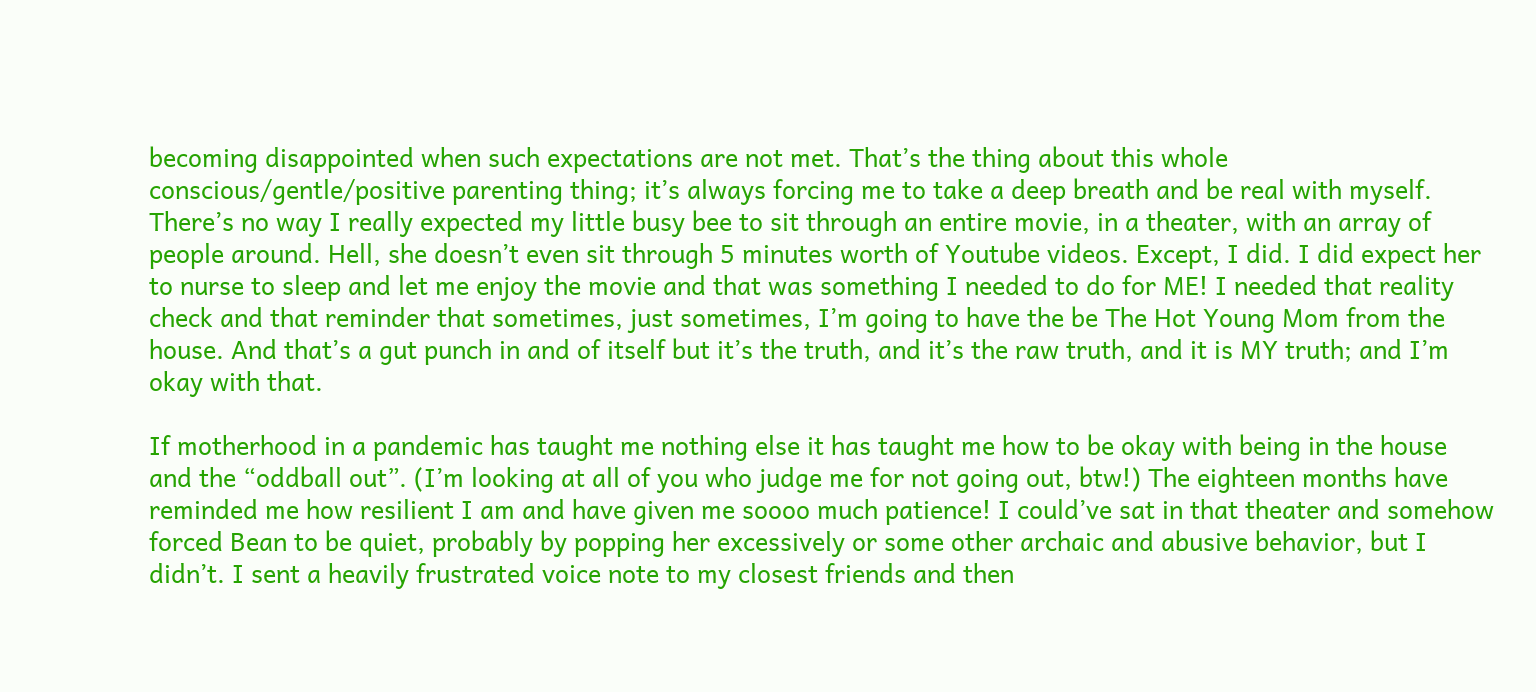becoming disappointed when such expectations are not met. That’s the thing about this whole conscious/gentle/positive parenting thing; it’s always forcing me to take a deep breath and be real with myself. There’s no way I really expected my little busy bee to sit through an entire movie, in a theater, with an array of people around. Hell, she doesn’t even sit through 5 minutes worth of Youtube videos. Except, I did. I did expect her to nurse to sleep and let me enjoy the movie and that was something I needed to do for ME! I needed that reality check and that reminder that sometimes, just sometimes, I’m going to have the be The Hot Young Mom from the house. And that’s a gut punch in and of itself but it’s the truth, and it’s the raw truth, and it is MY truth; and I’m okay with that.

If motherhood in a pandemic has taught me nothing else it has taught me how to be okay with being in the house and the “oddball out”. (I’m looking at all of you who judge me for not going out, btw!) The eighteen months have reminded me how resilient I am and have given me soooo much patience! I could’ve sat in that theater and somehow forced Bean to be quiet, probably by popping her excessively or some other archaic and abusive behavior, but I didn’t. I sent a heavily frustrated voice note to my closest friends and then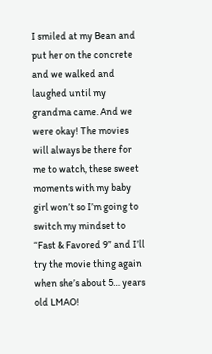I smiled at my Bean and put her on the concrete and we walked and laughed until my grandma came. And we were okay! The movies will always be there for me to watch, these sweet moments with my baby girl won’t so I’m going to switch my mindset to “Fast & Favored 9” and I’ll try the movie thing again when she’s about 5… years old LMAO!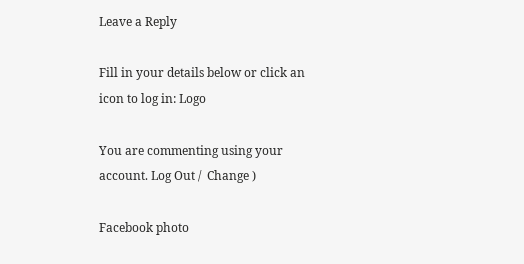Leave a Reply

Fill in your details below or click an icon to log in: Logo

You are commenting using your account. Log Out /  Change )

Facebook photo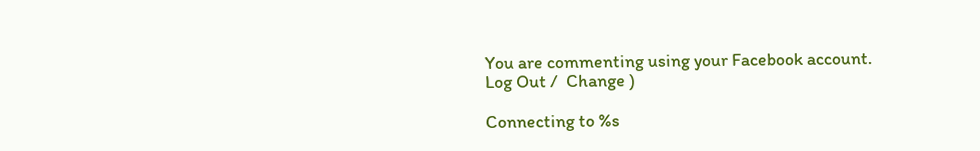You are commenting using your Facebook account. Log Out /  Change )

Connecting to %s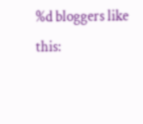%d bloggers like this: